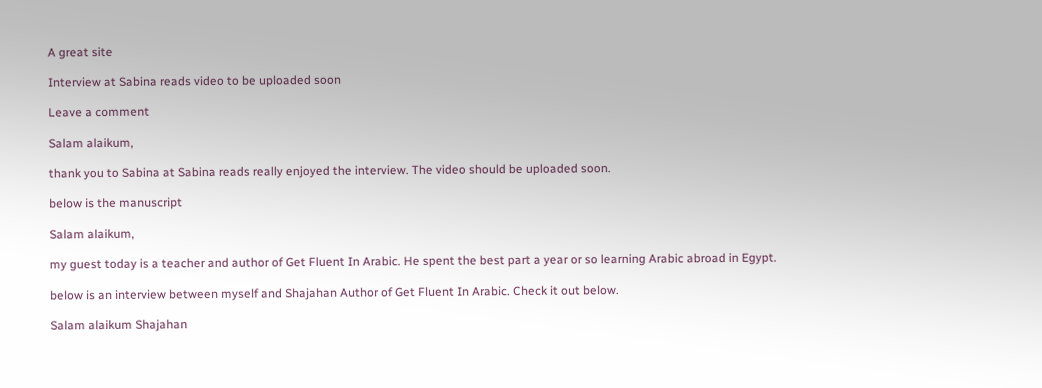A great site

Interview at Sabina reads video to be uploaded soon

Leave a comment

Salam alaikum,

thank you to Sabina at Sabina reads really enjoyed the interview. The video should be uploaded soon.

below is the manuscript

Salam alaikum,

my guest today is a teacher and author of Get Fluent In Arabic. He spent the best part a year or so learning Arabic abroad in Egypt.

below is an interview between myself and Shajahan Author of Get Fluent In Arabic. Check it out below.

Salam alaikum Shajahan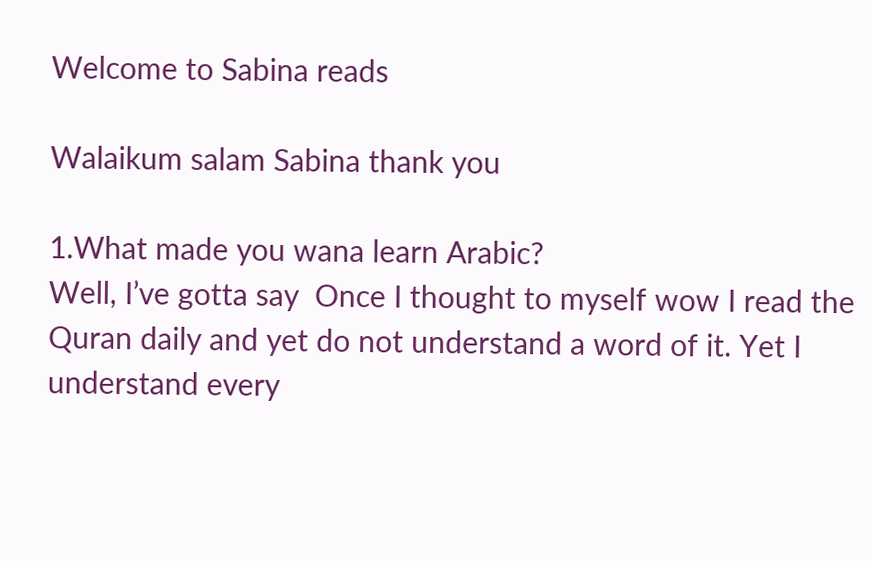Welcome to Sabina reads

Walaikum salam Sabina thank you

1.What made you wana learn Arabic?
Well, I’ve gotta say  Once I thought to myself wow I read the Quran daily and yet do not understand a word of it. Yet I understand every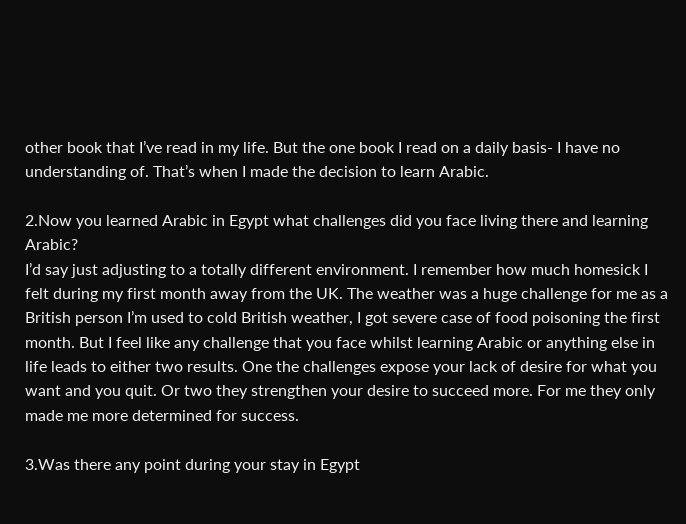other book that I’ve read in my life. But the one book I read on a daily basis- I have no understanding of. That’s when I made the decision to learn Arabic.

2.Now you learned Arabic in Egypt what challenges did you face living there and learning Arabic?
I’d say just adjusting to a totally different environment. I remember how much homesick I felt during my first month away from the UK. The weather was a huge challenge for me as a British person I’m used to cold British weather, I got severe case of food poisoning the first month. But I feel like any challenge that you face whilst learning Arabic or anything else in life leads to either two results. One the challenges expose your lack of desire for what you want and you quit. Or two they strengthen your desire to succeed more. For me they only made me more determined for success.

3.Was there any point during your stay in Egypt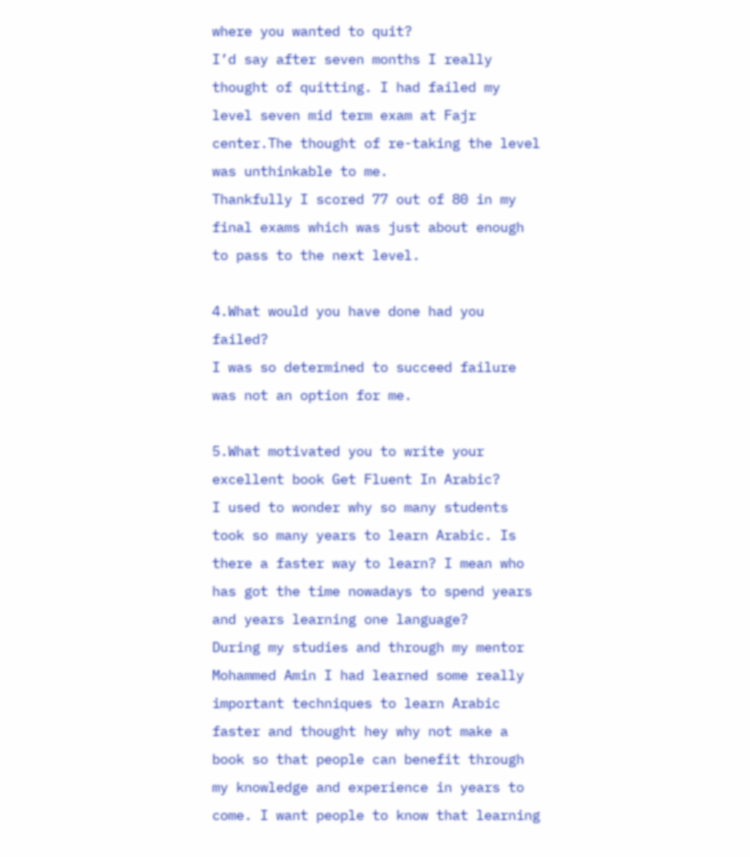where you wanted to quit?
I’d say after seven months I really thought of quitting. I had failed my level seven mid term exam at Fajr center.The thought of re-taking the level was unthinkable to me.
Thankfully I scored 77 out of 80 in my final exams which was just about enough to pass to the next level.

4.What would you have done had you failed?
I was so determined to succeed failure was not an option for me.

5.What motivated you to write your excellent book Get Fluent In Arabic?
I used to wonder why so many students took so many years to learn Arabic. Is there a faster way to learn? I mean who has got the time nowadays to spend years and years learning one language?
During my studies and through my mentor Mohammed Amin I had learned some really important techniques to learn Arabic faster and thought hey why not make a book so that people can benefit through my knowledge and experience in years to come. I want people to know that learning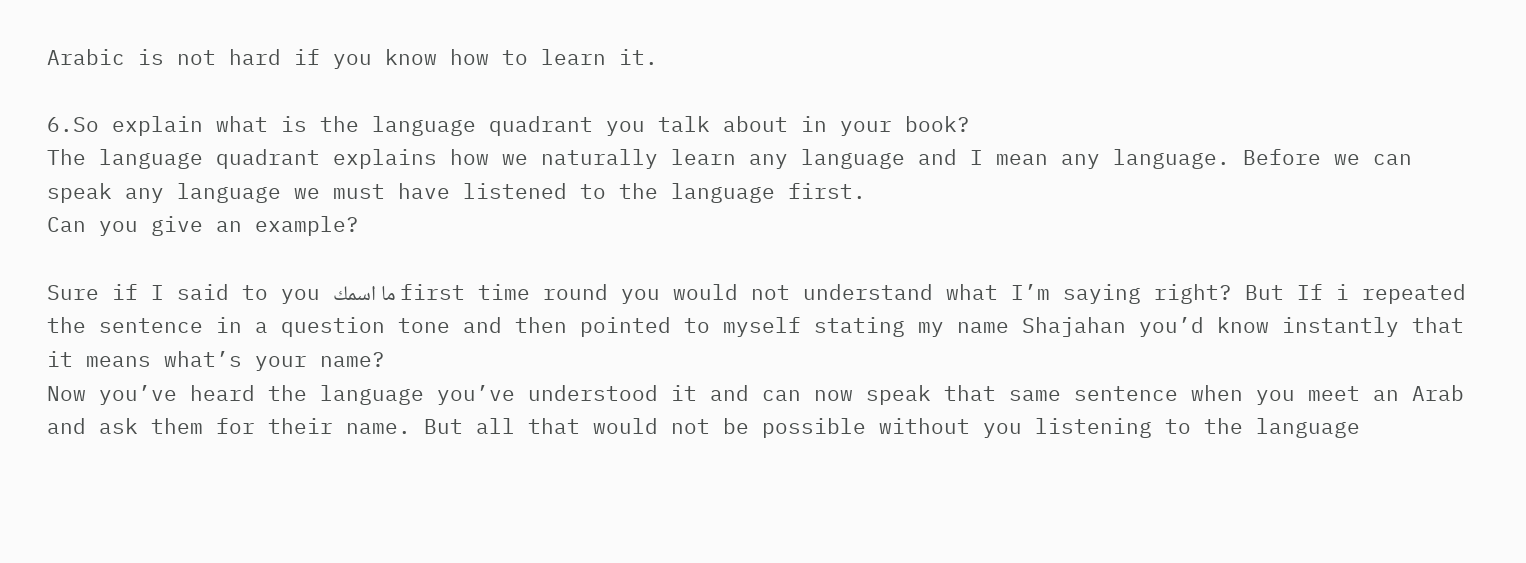Arabic is not hard if you know how to learn it.

6.So explain what is the language quadrant you talk about in your book?
The language quadrant explains how we naturally learn any language and I mean any language. Before we can speak any language we must have listened to the language first.
Can you give an example?

Sure if I said to you ما اسمك first time round you would not understand what I’m saying right? But If i repeated the sentence in a question tone and then pointed to myself stating my name Shajahan you’d know instantly that it means what’s your name?
Now you’ve heard the language you’ve understood it and can now speak that same sentence when you meet an Arab and ask them for their name. But all that would not be possible without you listening to the language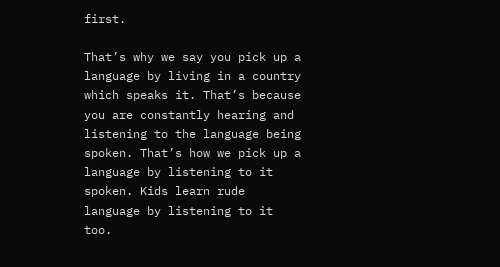first.

That’s why we say you pick up a language by living in a country which speaks it. That’s because you are constantly hearing and listening to the language being spoken. That’s how we pick up a language by listening to it spoken. Kids learn rude language by listening to it too.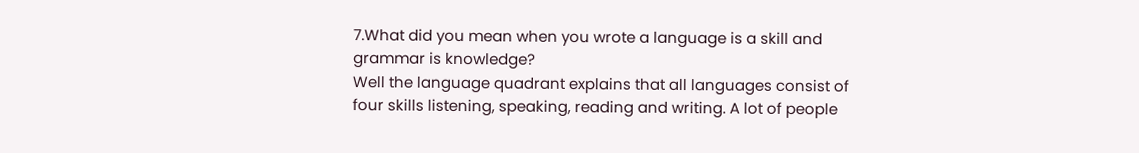7.What did you mean when you wrote a language is a skill and grammar is knowledge?
Well the language quadrant explains that all languages consist of four skills listening, speaking, reading and writing. A lot of people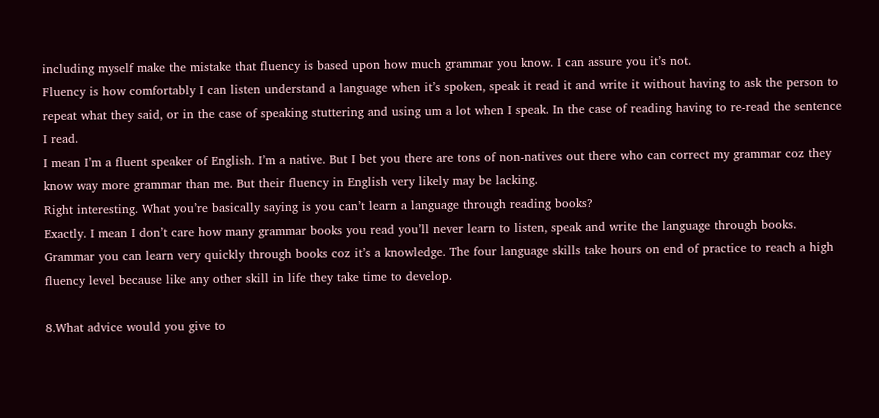including myself make the mistake that fluency is based upon how much grammar you know. I can assure you it’s not.
Fluency is how comfortably I can listen understand a language when it’s spoken, speak it read it and write it without having to ask the person to repeat what they said, or in the case of speaking stuttering and using um a lot when I speak. In the case of reading having to re-read the sentence I read.
I mean I’m a fluent speaker of English. I’m a native. But I bet you there are tons of non-natives out there who can correct my grammar coz they know way more grammar than me. But their fluency in English very likely may be lacking.
Right interesting. What you’re basically saying is you can’t learn a language through reading books?
Exactly. I mean I don’t care how many grammar books you read you’ll never learn to listen, speak and write the language through books. Grammar you can learn very quickly through books coz it’s a knowledge. The four language skills take hours on end of practice to reach a high fluency level because like any other skill in life they take time to develop.

8.What advice would you give to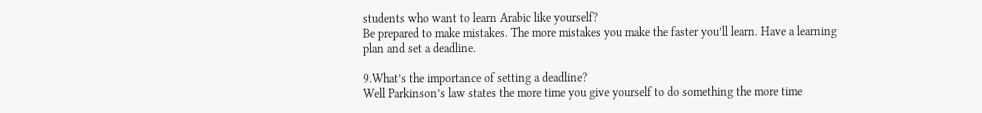students who want to learn Arabic like yourself?
Be prepared to make mistakes. The more mistakes you make the faster you’ll learn. Have a learning plan and set a deadline.

9.What’s the importance of setting a deadline?
Well Parkinson’s law states the more time you give yourself to do something the more time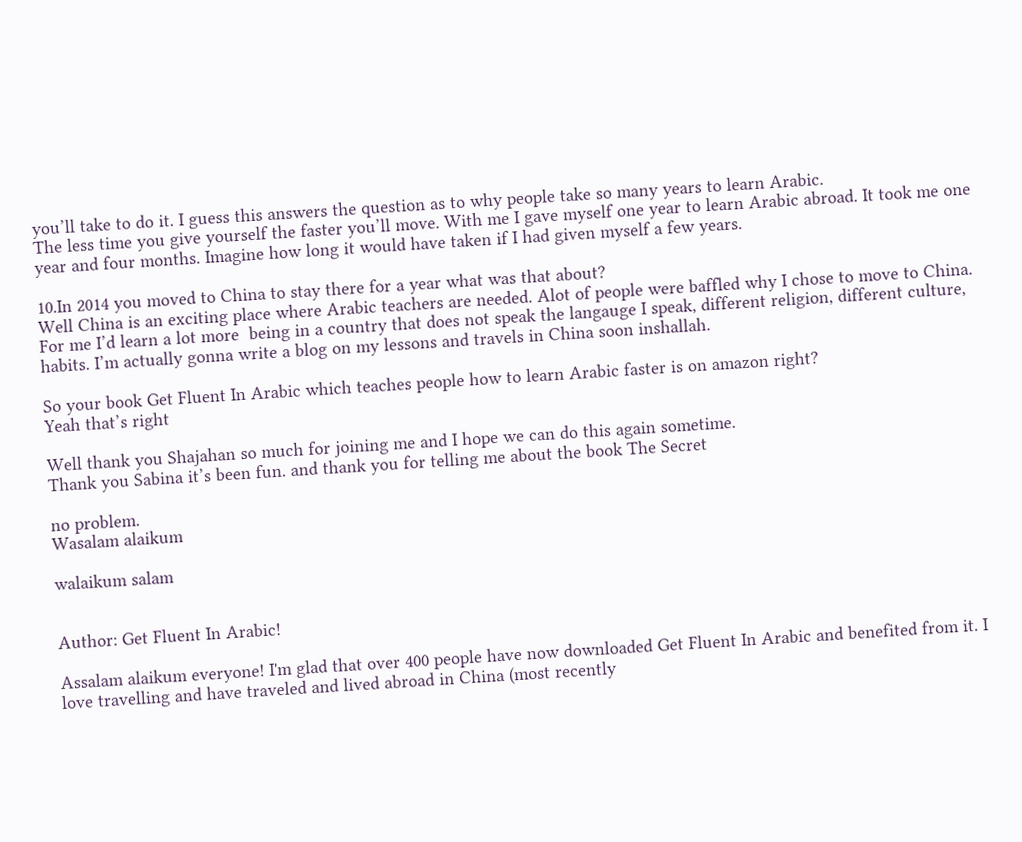you’ll take to do it. I guess this answers the question as to why people take so many years to learn Arabic.
The less time you give yourself the faster you’ll move. With me I gave myself one year to learn Arabic abroad. It took me one year and four months. Imagine how long it would have taken if I had given myself a few years.

10.In 2014 you moved to China to stay there for a year what was that about?
Well China is an exciting place where Arabic teachers are needed. Alot of people were baffled why I chose to move to China. For me I’d learn a lot more  being in a country that does not speak the langauge I speak, different religion, different culture, habits. I’m actually gonna write a blog on my lessons and travels in China soon inshallah.

So your book Get Fluent In Arabic which teaches people how to learn Arabic faster is on amazon right?
Yeah that’s right

Well thank you Shajahan so much for joining me and I hope we can do this again sometime.
Thank you Sabina it’s been fun. and thank you for telling me about the book The Secret

no problem.
Wasalam alaikum

walaikum salam


Author: Get Fluent In Arabic!

Assalam alaikum everyone! I'm glad that over 400 people have now downloaded Get Fluent In Arabic and benefited from it. I love travelling and have traveled and lived abroad in China (most recently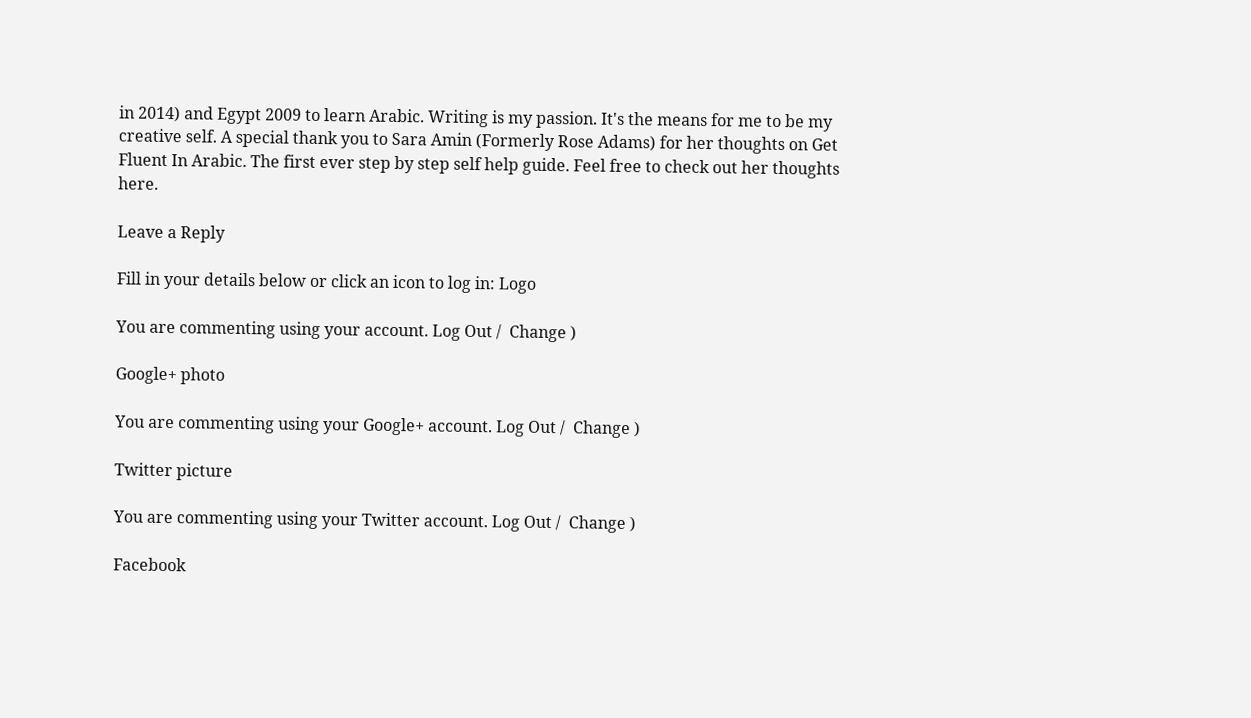in 2014) and Egypt 2009 to learn Arabic. Writing is my passion. It's the means for me to be my creative self. A special thank you to Sara Amin (Formerly Rose Adams) for her thoughts on Get Fluent In Arabic. The first ever step by step self help guide. Feel free to check out her thoughts here.

Leave a Reply

Fill in your details below or click an icon to log in: Logo

You are commenting using your account. Log Out /  Change )

Google+ photo

You are commenting using your Google+ account. Log Out /  Change )

Twitter picture

You are commenting using your Twitter account. Log Out /  Change )

Facebook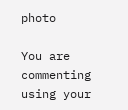photo

You are commenting using your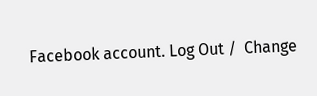Facebook account. Log Out /  Change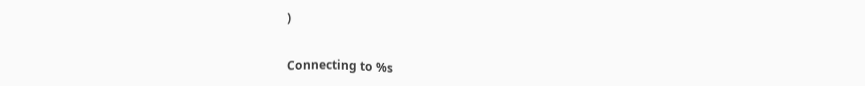)


Connecting to %s